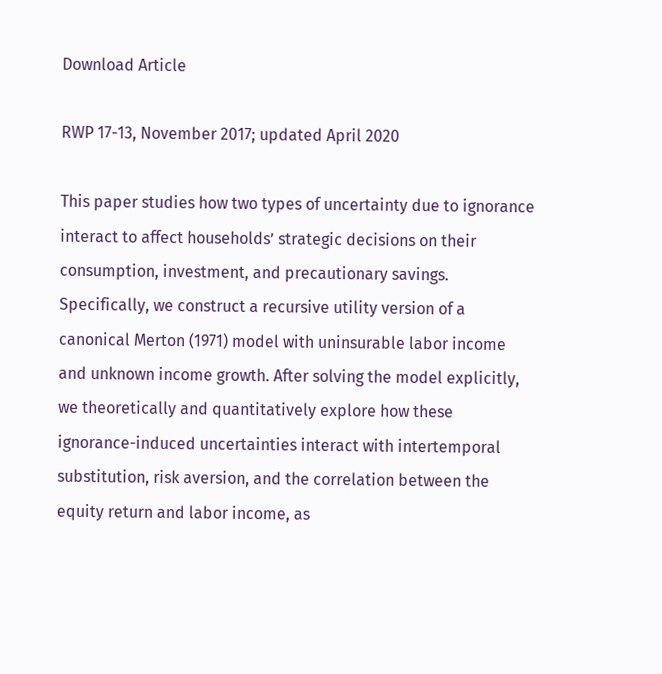Download Article

RWP 17-13, November 2017; updated April 2020

This paper studies how two types of uncertainty due to ignorance interact to affect households’ strategic decisions on their consumption, investment, and precautionary savings. Specifically, we construct a recursive utility version of a canonical Merton (1971) model with uninsurable labor income and unknown income growth. After solving the model explicitly, we theoretically and quantitatively explore how these ignorance-induced uncertainties interact with intertemporal substitution, risk aversion, and the correlation between the equity return and labor income, as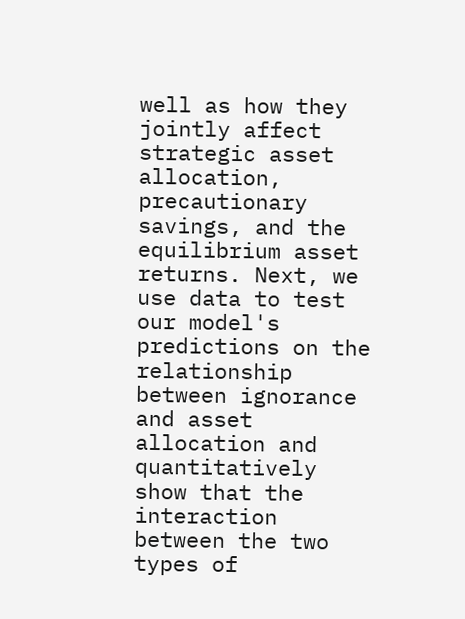well as how they jointly affect strategic asset allocation, precautionary savings, and the equilibrium asset returns. Next, we use data to test our model's predictions on the relationship between ignorance and asset allocation and quantitatively show that the interaction between the two types of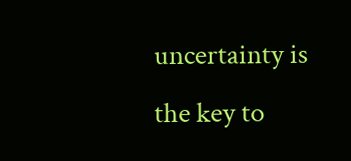uncertainty is the key to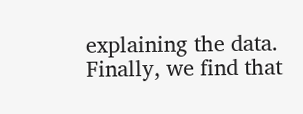explaining the data. Finally, we find that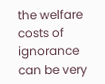the welfare costs of ignorance can be very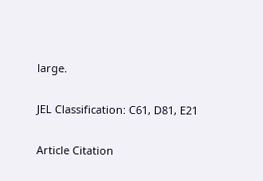large.

JEL Classification: C61, D81, E21

Article Citation